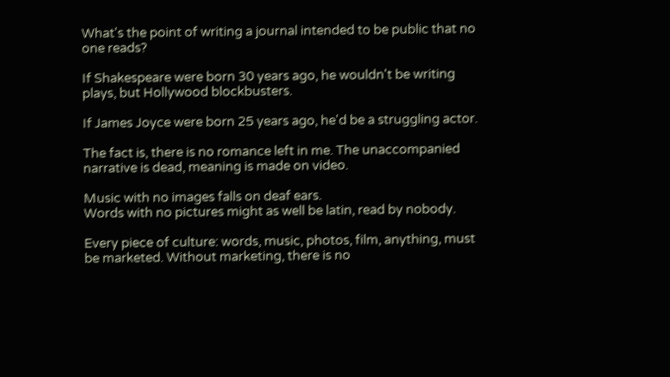What's the point of writing a journal intended to be public that no one reads?

If Shakespeare were born 30 years ago, he wouldn't be writing plays, but Hollywood blockbusters.

If James Joyce were born 25 years ago, he'd be a struggling actor.

The fact is, there is no romance left in me. The unaccompanied narrative is dead, meaning is made on video.

Music with no images falls on deaf ears.
Words with no pictures might as well be latin, read by nobody.

Every piece of culture: words, music, photos, film, anything, must be marketed. Without marketing, there is no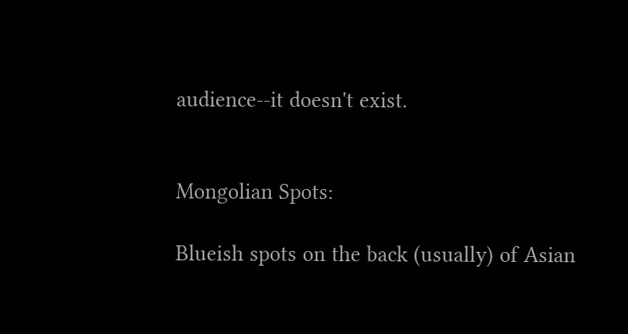audience--it doesn't exist.


Mongolian Spots:

Blueish spots on the back (usually) of Asian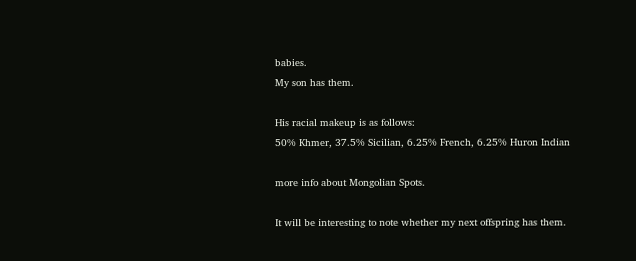babies.
My son has them.

His racial makeup is as follows:
50% Khmer, 37.5% Sicilian, 6.25% French, 6.25% Huron Indian

more info about Mongolian Spots.

It will be interesting to note whether my next offspring has them.